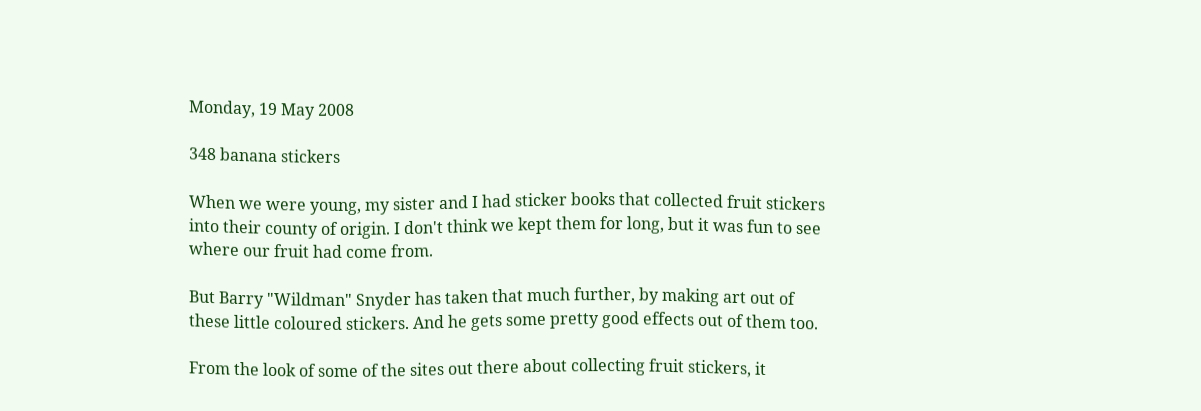Monday, 19 May 2008

348 banana stickers

When we were young, my sister and I had sticker books that collected fruit stickers into their county of origin. I don't think we kept them for long, but it was fun to see where our fruit had come from.

But Barry "Wildman" Snyder has taken that much further, by making art out of these little coloured stickers. And he gets some pretty good effects out of them too.

From the look of some of the sites out there about collecting fruit stickers, it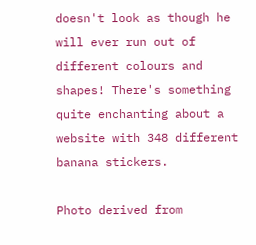doesn't look as though he will ever run out of different colours and shapes! There's something quite enchanting about a website with 348 different banana stickers.

Photo derived from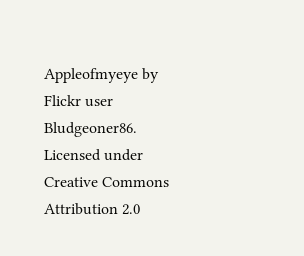Appleofmyeye by Flickr user Bludgeoner86.
Licensed under Creative Commons Attribution 2.0